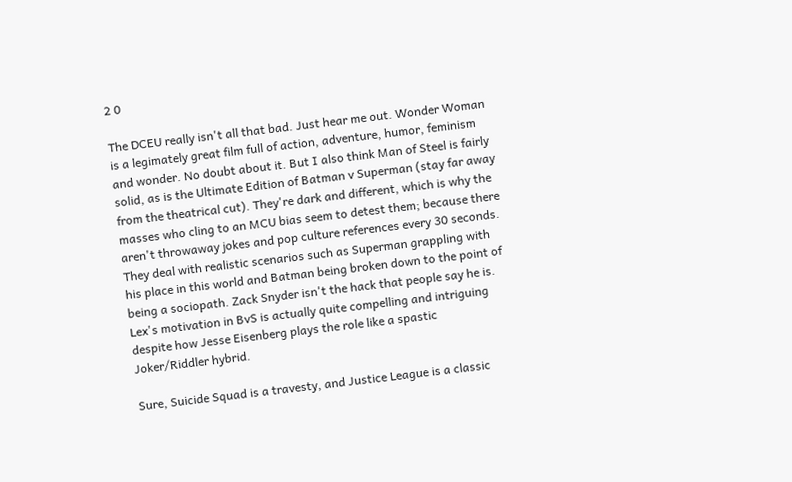2 0

The DCEU really isn't all that bad. Just hear me out. Wonder Woman is a legimately great film full of action, adventure, humor, feminism and wonder. No doubt about it. But I also think Man of Steel is fairly solid, as is the Ultimate Edition of Batman v Superman (stay far away from the theatrical cut). They're dark and different, which is why the masses who cling to an MCU bias seem to detest them; because there aren't throwaway jokes and pop culture references every 30 seconds. They deal with realistic scenarios such as Superman grappling with his place in this world and Batman being broken down to the point of being a sociopath. Zack Snyder isn't the hack that people say he is. Lex's motivation in BvS is actually quite compelling and intriguing despite how Jesse Eisenberg plays the role like a spastic Joker/Riddler hybrid.

Sure, Suicide Squad is a travesty, and Justice League is a classic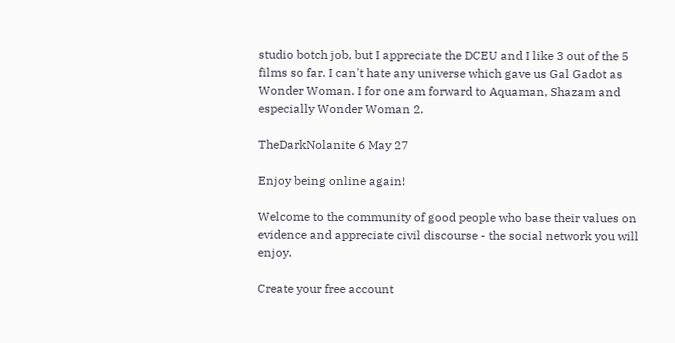studio botch job, but I appreciate the DCEU and I like 3 out of the 5 films so far. I can't hate any universe which gave us Gal Gadot as Wonder Woman. I for one am forward to Aquaman, Shazam and especially Wonder Woman 2.

TheDarkNolanite 6 May 27

Enjoy being online again!

Welcome to the community of good people who base their values on evidence and appreciate civil discourse - the social network you will enjoy.

Create your free account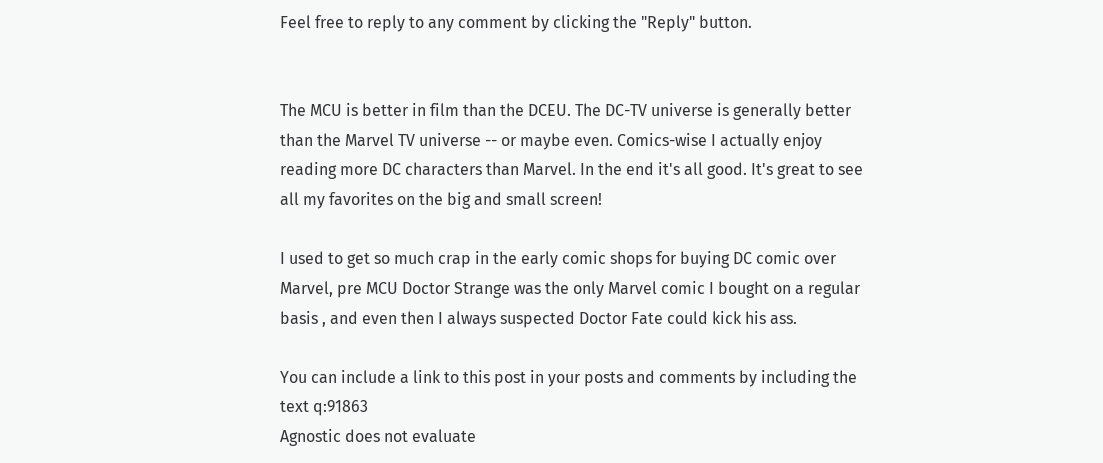Feel free to reply to any comment by clicking the "Reply" button.


The MCU is better in film than the DCEU. The DC-TV universe is generally better than the Marvel TV universe -- or maybe even. Comics-wise I actually enjoy reading more DC characters than Marvel. In the end it's all good. It's great to see all my favorites on the big and small screen!

I used to get so much crap in the early comic shops for buying DC comic over Marvel, pre MCU Doctor Strange was the only Marvel comic I bought on a regular basis , and even then I always suspected Doctor Fate could kick his ass.

You can include a link to this post in your posts and comments by including the text q:91863
Agnostic does not evaluate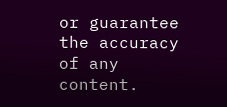or guarantee the accuracy of any content.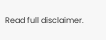Read full disclaimer.